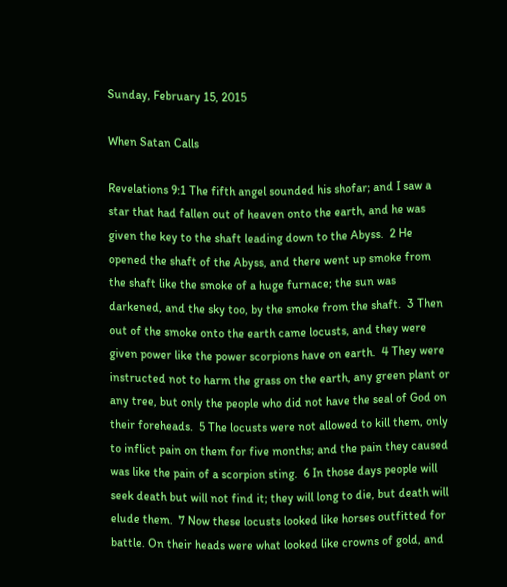Sunday, February 15, 2015

When Satan Calls

Revelations 9:1 The fifth angel sounded his shofar; and I saw a star that had fallen out of heaven onto the earth, and he was given the key to the shaft leading down to the Abyss.  2 He opened the shaft of the Abyss, and there went up smoke from the shaft like the smoke of a huge furnace; the sun was darkened, and the sky too, by the smoke from the shaft.  3 Then out of the smoke onto the earth came locusts, and they were given power like the power scorpions have on earth.  4 They were instructed not to harm the grass on the earth, any green plant or any tree, but only the people who did not have the seal of God on their foreheads.  5 The locusts were not allowed to kill them, only to inflict pain on them for five months; and the pain they caused was like the pain of a scorpion sting.  6 In those days people will seek death but will not find it; they will long to die, but death will elude them.  7 Now these locusts looked like horses outfitted for battle. On their heads were what looked like crowns of gold, and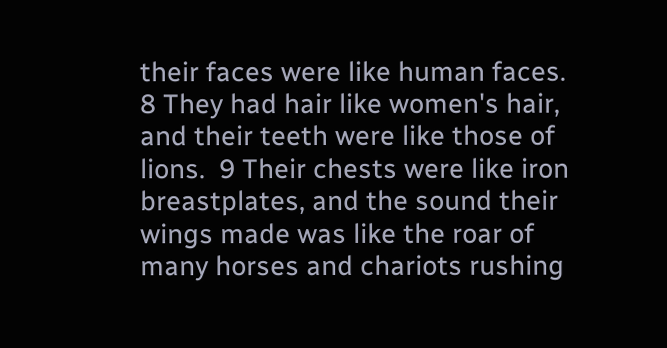their faces were like human faces.  8 They had hair like women's hair, and their teeth were like those of lions.  9 Their chests were like iron breastplates, and the sound their wings made was like the roar of many horses and chariots rushing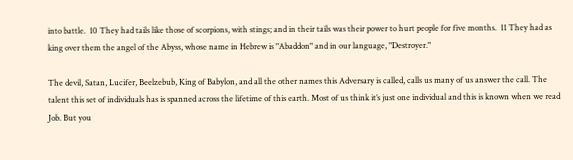into battle.  10 They had tails like those of scorpions, with stings; and in their tails was their power to hurt people for five months.  11 They had as king over them the angel of the Abyss, whose name in Hebrew is "Abaddon" and in our language, "Destroyer."

The devil, Satan, Lucifer, Beelzebub, King of Babylon, and all the other names this Adversary is called, calls us many of us answer the call. The talent this set of individuals has is spanned across the lifetime of this earth. Most of us think it’s just one individual and this is known when we read Job. But you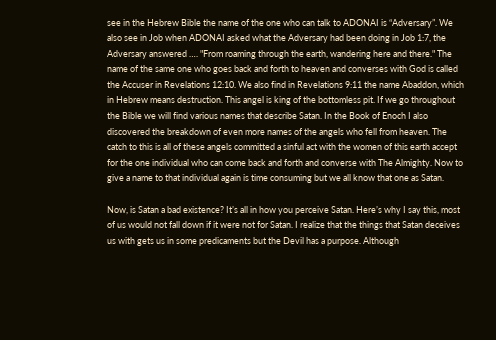see in the Hebrew Bible the name of the one who can talk to ADONAI is “Adversary”. We also see in Job when ADONAI asked what the Adversary had been doing in Job 1:7, the Adversary answered …. "From roaming through the earth, wandering here and there." The name of the same one who goes back and forth to heaven and converses with God is called the Accuser in Revelations 12:10. We also find in Revelations 9:11 the name Abaddon, which in Hebrew means destruction. This angel is king of the bottomless pit. If we go throughout the Bible we will find various names that describe Satan. In the Book of Enoch I also discovered the breakdown of even more names of the angels who fell from heaven. The catch to this is all of these angels committed a sinful act with the women of this earth accept for the one individual who can come back and forth and converse with The Almighty. Now to give a name to that individual again is time consuming but we all know that one as Satan.

Now, is Satan a bad existence? It’s all in how you perceive Satan. Here’s why I say this, most of us would not fall down if it were not for Satan. I realize that the things that Satan deceives us with gets us in some predicaments but the Devil has a purpose. Although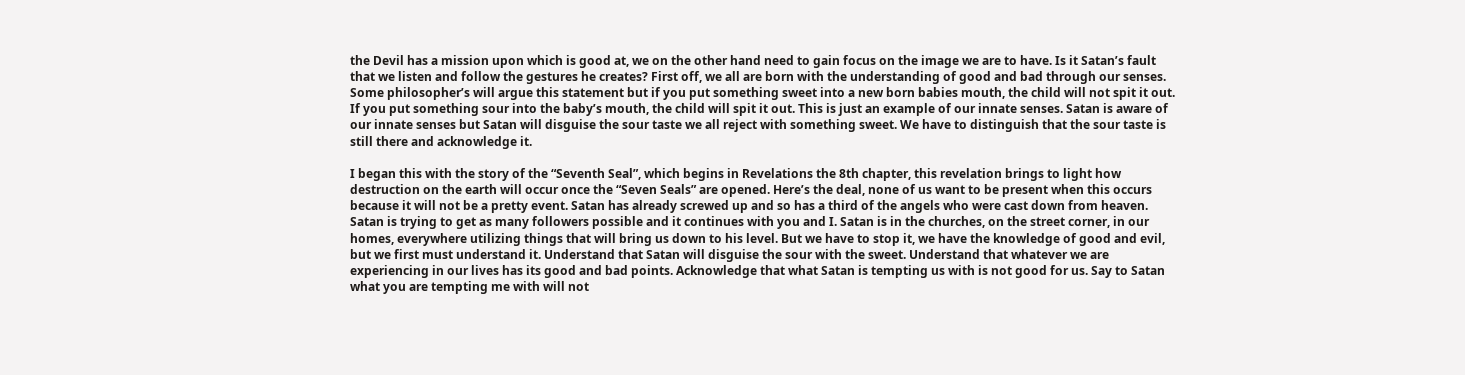the Devil has a mission upon which is good at, we on the other hand need to gain focus on the image we are to have. Is it Satan’s fault that we listen and follow the gestures he creates? First off, we all are born with the understanding of good and bad through our senses. Some philosopher’s will argue this statement but if you put something sweet into a new born babies mouth, the child will not spit it out. If you put something sour into the baby’s mouth, the child will spit it out. This is just an example of our innate senses. Satan is aware of our innate senses but Satan will disguise the sour taste we all reject with something sweet. We have to distinguish that the sour taste is still there and acknowledge it.

I began this with the story of the “Seventh Seal”, which begins in Revelations the 8th chapter, this revelation brings to light how destruction on the earth will occur once the “Seven Seals” are opened. Here’s the deal, none of us want to be present when this occurs because it will not be a pretty event. Satan has already screwed up and so has a third of the angels who were cast down from heaven. Satan is trying to get as many followers possible and it continues with you and I. Satan is in the churches, on the street corner, in our homes, everywhere utilizing things that will bring us down to his level. But we have to stop it, we have the knowledge of good and evil, but we first must understand it. Understand that Satan will disguise the sour with the sweet. Understand that whatever we are experiencing in our lives has its good and bad points. Acknowledge that what Satan is tempting us with is not good for us. Say to Satan what you are tempting me with will not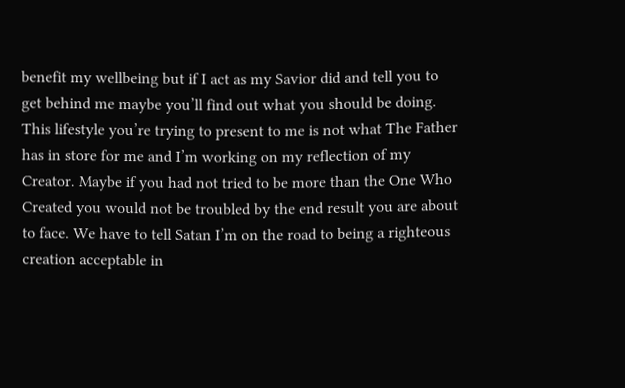benefit my wellbeing but if I act as my Savior did and tell you to get behind me maybe you’ll find out what you should be doing. This lifestyle you’re trying to present to me is not what The Father has in store for me and I’m working on my reflection of my Creator. Maybe if you had not tried to be more than the One Who Created you would not be troubled by the end result you are about to face. We have to tell Satan I’m on the road to being a righteous creation acceptable in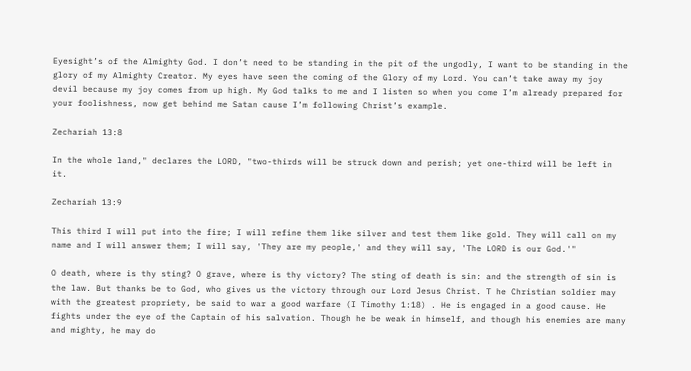Eyesight’s of the Almighty God. I don’t need to be standing in the pit of the ungodly, I want to be standing in the glory of my Almighty Creator. My eyes have seen the coming of the Glory of my Lord. You can’t take away my joy devil because my joy comes from up high. My God talks to me and I listen so when you come I’m already prepared for your foolishness, now get behind me Satan cause I’m following Christ’s example.

Zechariah 13:8

In the whole land," declares the LORD, "two-thirds will be struck down and perish; yet one-third will be left in it.

Zechariah 13:9

This third I will put into the fire; I will refine them like silver and test them like gold. They will call on my name and I will answer them; I will say, 'They are my people,' and they will say, 'The LORD is our God.'"

O death, where is thy sting? O grave, where is thy victory? The sting of death is sin: and the strength of sin is the law. But thanks be to God, who gives us the victory through our Lord Jesus Christ. T he Christian soldier may with the greatest propriety, be said to war a good warfare (I Timothy 1:18) . He is engaged in a good cause. He fights under the eye of the Captain of his salvation. Though he be weak in himself, and though his enemies are many and mighty, he may do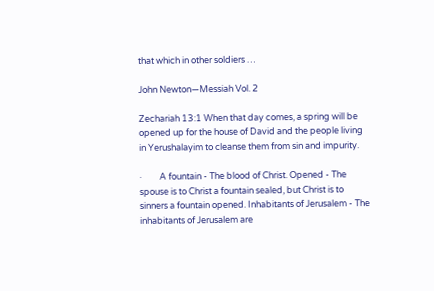that which in other soldiers …

John Newton—Messiah Vol. 2

Zechariah 13:1 When that day comes, a spring will be opened up for the house of David and the people living in Yerushalayim to cleanse them from sin and impurity.

·         A fountain - The blood of Christ. Opened - The spouse is to Christ a fountain sealed, but Christ is to sinners a fountain opened. Inhabitants of Jerusalem - The inhabitants of Jerusalem are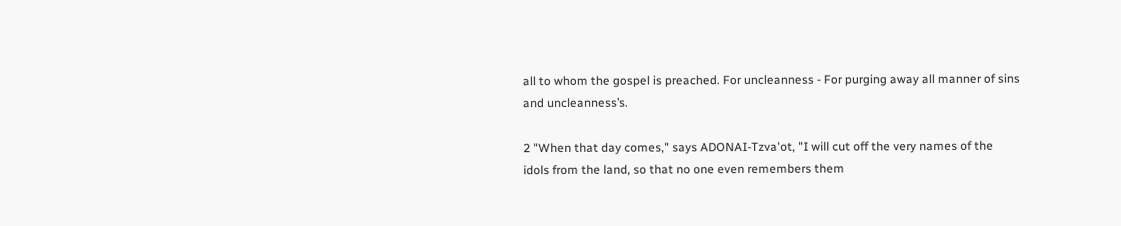all to whom the gospel is preached. For uncleanness - For purging away all manner of sins and uncleanness’s.

2 "When that day comes," says ADONAI-Tzva'ot, "I will cut off the very names of the idols from the land, so that no one even remembers them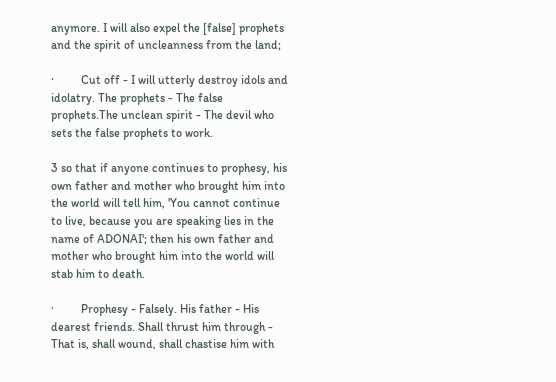anymore. I will also expel the [false] prophets and the spirit of uncleanness from the land;

·         Cut off - I will utterly destroy idols and idolatry. The prophets - The false prophets.The unclean spirit - The devil who sets the false prophets to work.

3 so that if anyone continues to prophesy, his own father and mother who brought him into the world will tell him, 'You cannot continue to live, because you are speaking lies in the name of ADONAI'; then his own father and mother who brought him into the world will stab him to death.

·         Prophesy - Falsely. His father - His dearest friends. Shall thrust him through - That is, shall wound, shall chastise him with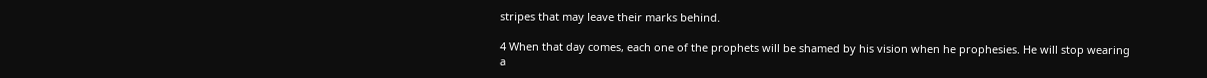stripes that may leave their marks behind.

4 When that day comes, each one of the prophets will be shamed by his vision when he prophesies. He will stop wearing a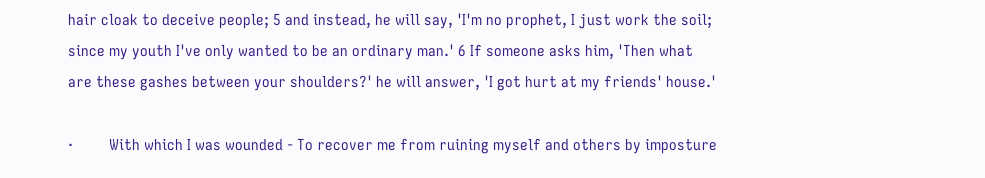hair cloak to deceive people; 5 and instead, he will say, 'I'm no prophet, I just work the soil; since my youth I've only wanted to be an ordinary man.' 6 If someone asks him, 'Then what are these gashes between your shoulders?' he will answer, 'I got hurt at my friends' house.'

·         With which I was wounded - To recover me from ruining myself and others by imposture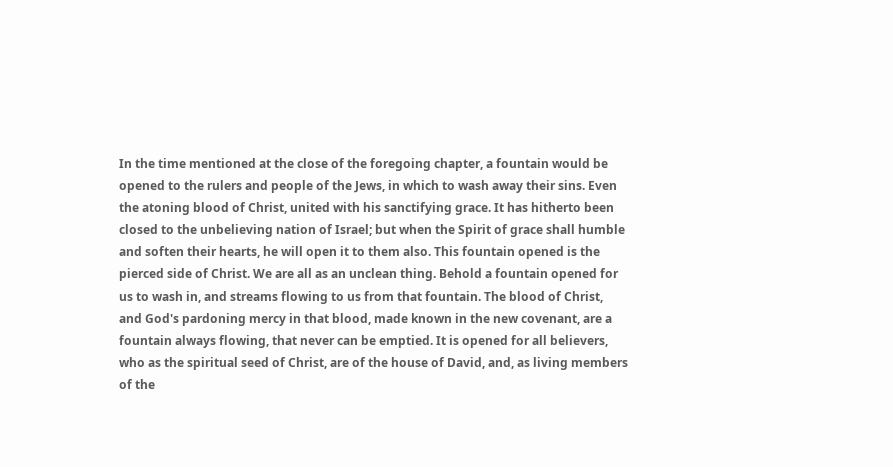In the time mentioned at the close of the foregoing chapter, a fountain would be opened to the rulers and people of the Jews, in which to wash away their sins. Even the atoning blood of Christ, united with his sanctifying grace. It has hitherto been closed to the unbelieving nation of Israel; but when the Spirit of grace shall humble and soften their hearts, he will open it to them also. This fountain opened is the pierced side of Christ. We are all as an unclean thing. Behold a fountain opened for us to wash in, and streams flowing to us from that fountain. The blood of Christ, and God's pardoning mercy in that blood, made known in the new covenant, are a fountain always flowing, that never can be emptied. It is opened for all believers, who as the spiritual seed of Christ, are of the house of David, and, as living members of the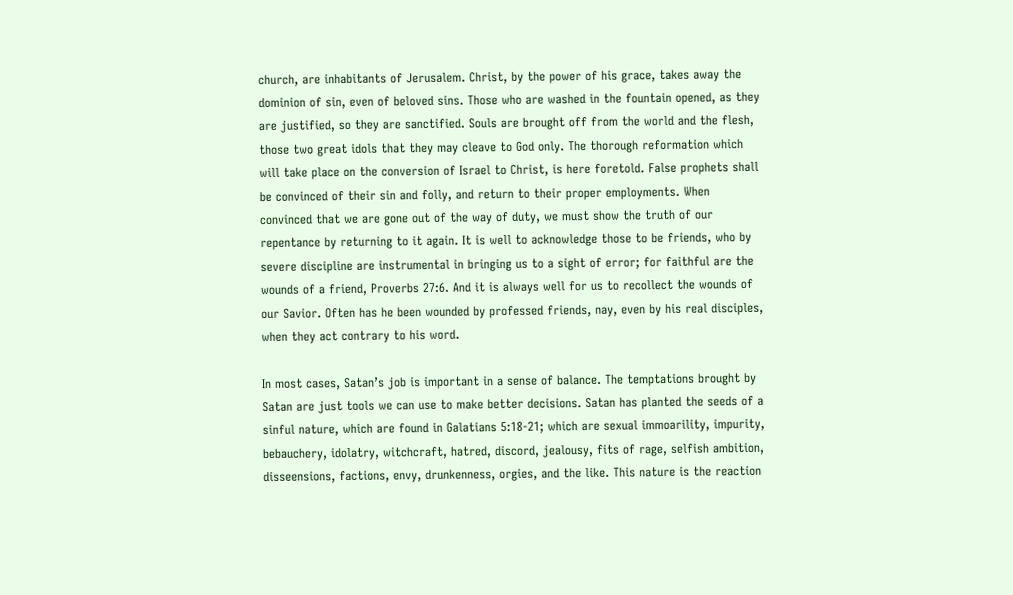church, are inhabitants of Jerusalem. Christ, by the power of his grace, takes away the dominion of sin, even of beloved sins. Those who are washed in the fountain opened, as they are justified, so they are sanctified. Souls are brought off from the world and the flesh, those two great idols that they may cleave to God only. The thorough reformation which will take place on the conversion of Israel to Christ, is here foretold. False prophets shall be convinced of their sin and folly, and return to their proper employments. When convinced that we are gone out of the way of duty, we must show the truth of our repentance by returning to it again. It is well to acknowledge those to be friends, who by severe discipline are instrumental in bringing us to a sight of error; for faithful are the wounds of a friend, Proverbs 27:6. And it is always well for us to recollect the wounds of our Savior. Often has he been wounded by professed friends, nay, even by his real disciples, when they act contrary to his word.

In most cases, Satan’s job is important in a sense of balance. The temptations brought by Satan are just tools we can use to make better decisions. Satan has planted the seeds of a sinful nature, which are found in Galatians 5:18-21; which are sexual immoarility, impurity, bebauchery, idolatry, witchcraft, hatred, discord, jealousy, fits of rage, selfish ambition, disseensions, factions, envy, drunkenness, orgies, and the like. This nature is the reaction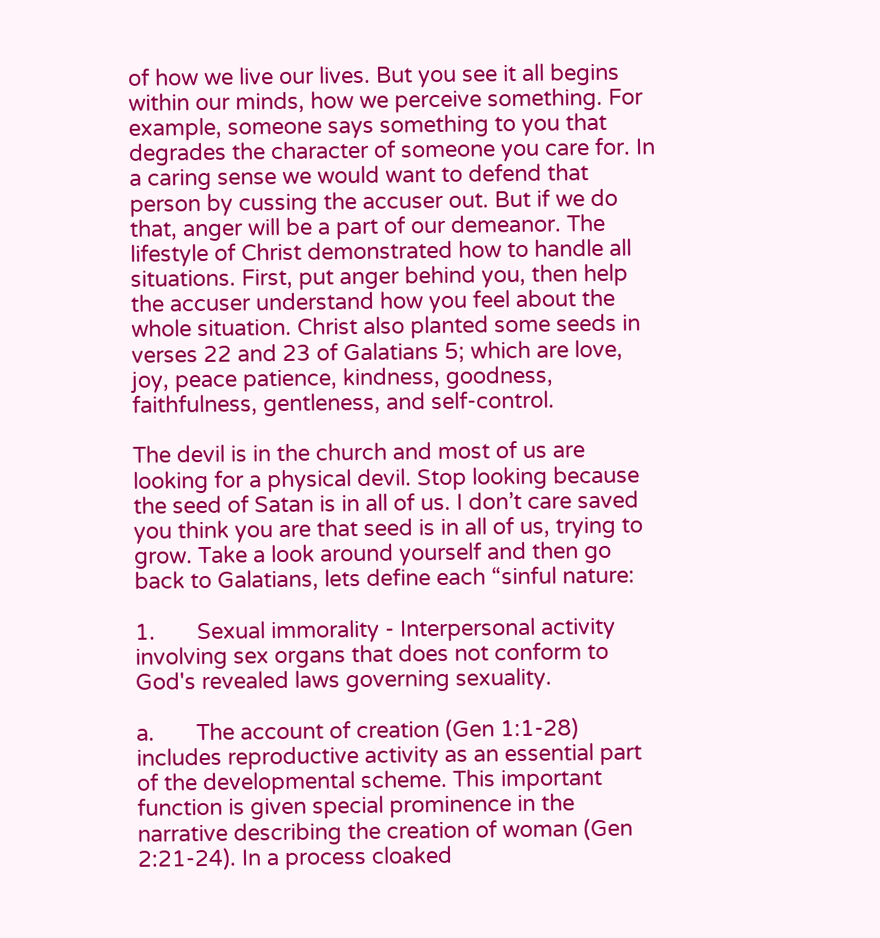of how we live our lives. But you see it all begins within our minds, how we perceive something. For example, someone says something to you that degrades the character of someone you care for. In a caring sense we would want to defend that person by cussing the accuser out. But if we do that, anger will be a part of our demeanor. The lifestyle of Christ demonstrated how to handle all situations. First, put anger behind you, then help the accuser understand how you feel about the whole situation. Christ also planted some seeds in verses 22 and 23 of Galatians 5; which are love, joy, peace patience, kindness, goodness, faithfulness, gentleness, and self-control.

The devil is in the church and most of us are looking for a physical devil. Stop looking because the seed of Satan is in all of us. I don’t care saved you think you are that seed is in all of us, trying to grow. Take a look around yourself and then go back to Galatians, lets define each “sinful nature:

1.       Sexual immorality - Interpersonal activity involving sex organs that does not conform to God's revealed laws governing sexuality.

a.       The account of creation (Gen 1:1-28) includes reproductive activity as an essential part of the developmental scheme. This important function is given special prominence in the narrative describing the creation of woman (Gen 2:21-24). In a process cloaked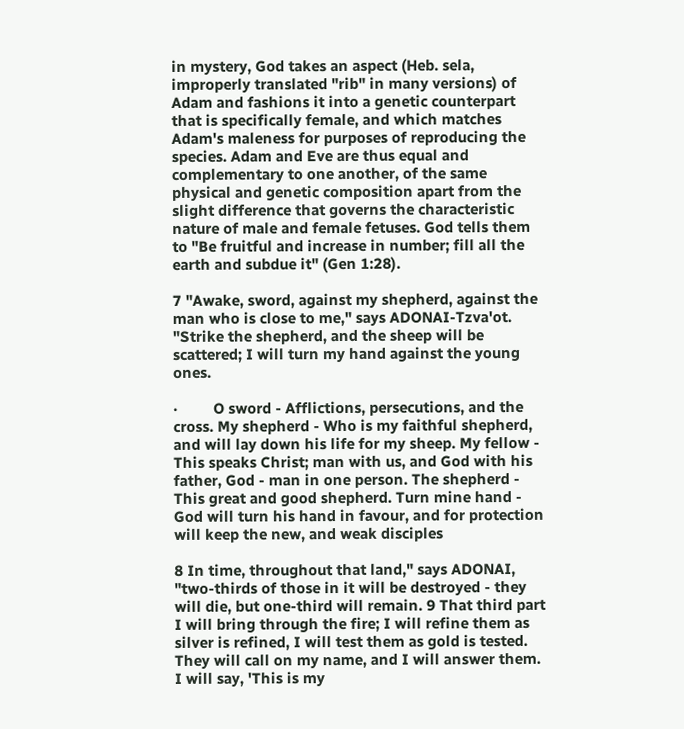in mystery, God takes an aspect (Heb. sela, improperly translated "rib" in many versions) of Adam and fashions it into a genetic counterpart that is specifically female, and which matches Adam's maleness for purposes of reproducing the species. Adam and Eve are thus equal and complementary to one another, of the same physical and genetic composition apart from the slight difference that governs the characteristic nature of male and female fetuses. God tells them to "Be fruitful and increase in number; fill all the earth and subdue it" (Gen 1:28).

7 "Awake, sword, against my shepherd, against the man who is close to me," says ADONAI-Tzva'ot. "Strike the shepherd, and the sheep will be scattered; I will turn my hand against the young ones.

·         O sword - Afflictions, persecutions, and the cross. My shepherd - Who is my faithful shepherd, and will lay down his life for my sheep. My fellow - This speaks Christ; man with us, and God with his father, God - man in one person. The shepherd - This great and good shepherd. Turn mine hand - God will turn his hand in favour, and for protection will keep the new, and weak disciples

8 In time, throughout that land," says ADONAI, "two-thirds of those in it will be destroyed - they will die, but one-third will remain. 9 That third part I will bring through the fire; I will refine them as silver is refined, I will test them as gold is tested. They will call on my name, and I will answer them. I will say, 'This is my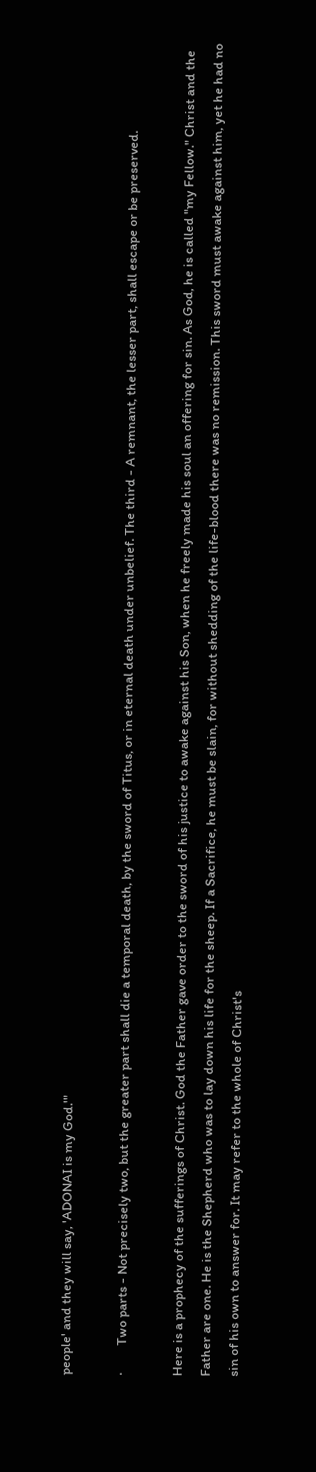people' and they will say, 'ADONAI is my God.'"

·         Two parts - Not precisely two, but the greater part shall die a temporal death, by the sword of Titus, or in eternal death under unbelief. The third - A remnant, the lesser part, shall escape or be preserved.

Here is a prophecy of the sufferings of Christ. God the Father gave order to the sword of his justice to awake against his Son, when he freely made his soul an offering for sin. As God, he is called "my Fellow." Christ and the Father are one. He is the Shepherd who was to lay down his life for the sheep. If a Sacrifice, he must be slain, for without shedding of the life-blood there was no remission. This sword must awake against him, yet he had no sin of his own to answer for. It may refer to the whole of Christ's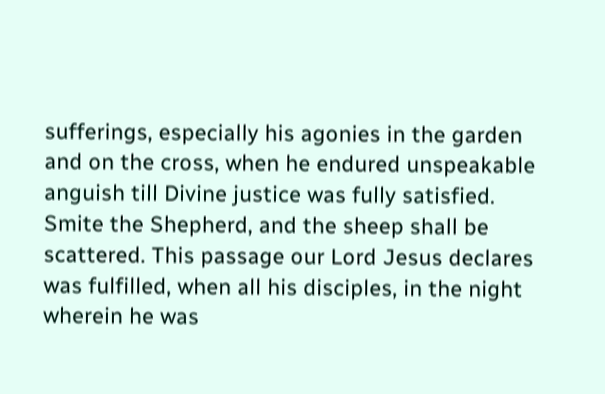sufferings, especially his agonies in the garden and on the cross, when he endured unspeakable anguish till Divine justice was fully satisfied. Smite the Shepherd, and the sheep shall be scattered. This passage our Lord Jesus declares was fulfilled, when all his disciples, in the night wherein he was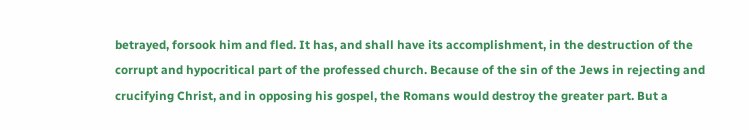betrayed, forsook him and fled. It has, and shall have its accomplishment, in the destruction of the corrupt and hypocritical part of the professed church. Because of the sin of the Jews in rejecting and crucifying Christ, and in opposing his gospel, the Romans would destroy the greater part. But a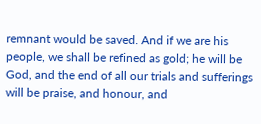remnant would be saved. And if we are his people, we shall be refined as gold; he will be God, and the end of all our trials and sufferings will be praise, and honour, and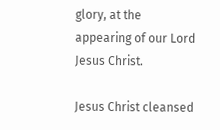glory, at the appearing of our Lord Jesus Christ.

Jesus Christ cleansed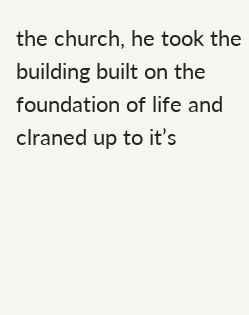the church, he took the building built on the foundation of life and clraned up to it’s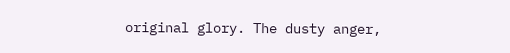original glory. The dusty anger,